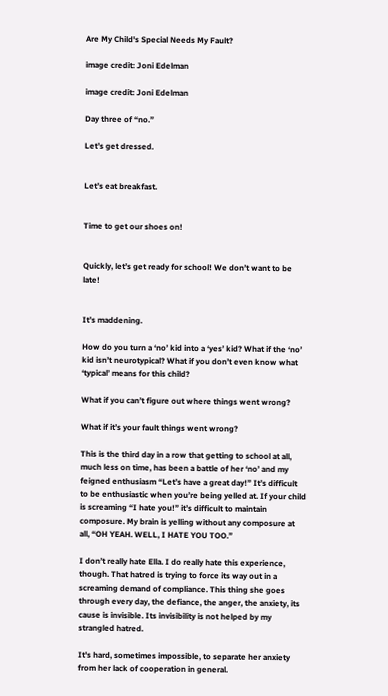Are My Child's Special Needs My Fault?

image credit: Joni Edelman

image credit: Joni Edelman

Day three of “no.”

Let’s get dressed.


Let’s eat breakfast.


Time to get our shoes on!


Quickly, let’s get ready for school! We don’t want to be late!


It’s maddening.

How do you turn a ‘no’ kid into a ‘yes’ kid? What if the ‘no’ kid isn’t neurotypical? What if you don’t even know what ‘typical’ means for this child?

What if you can’t figure out where things went wrong?

What if it’s your fault things went wrong?

This is the third day in a row that getting to school at all, much less on time, has been a battle of her ‘no’ and my feigned enthusiasm “Let’s have a great day!” It’s difficult to be enthusiastic when you’re being yelled at. If your child is screaming “I hate you!” it’s difficult to maintain composure. My brain is yelling without any composure at all, “OH YEAH. WELL, I HATE YOU TOO.”

I don’t really hate Ella. I do really hate this experience, though. That hatred is trying to force its way out in a screaming demand of compliance. This thing she goes through every day, the defiance, the anger, the anxiety, its cause is invisible. Its invisibility is not helped by my strangled hatred.

It's hard, sometimes impossible, to separate her anxiety from her lack of cooperation in general.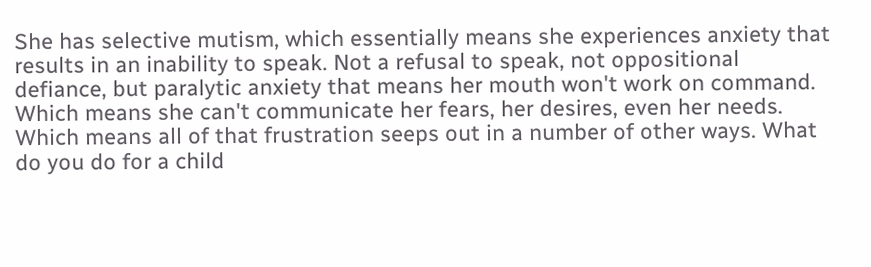She has selective mutism, which essentially means she experiences anxiety that results in an inability to speak. Not a refusal to speak, not oppositional defiance, but paralytic anxiety that means her mouth won't work on command. Which means she can't communicate her fears, her desires, even her needs. Which means all of that frustration seeps out in a number of other ways. What do you do for a child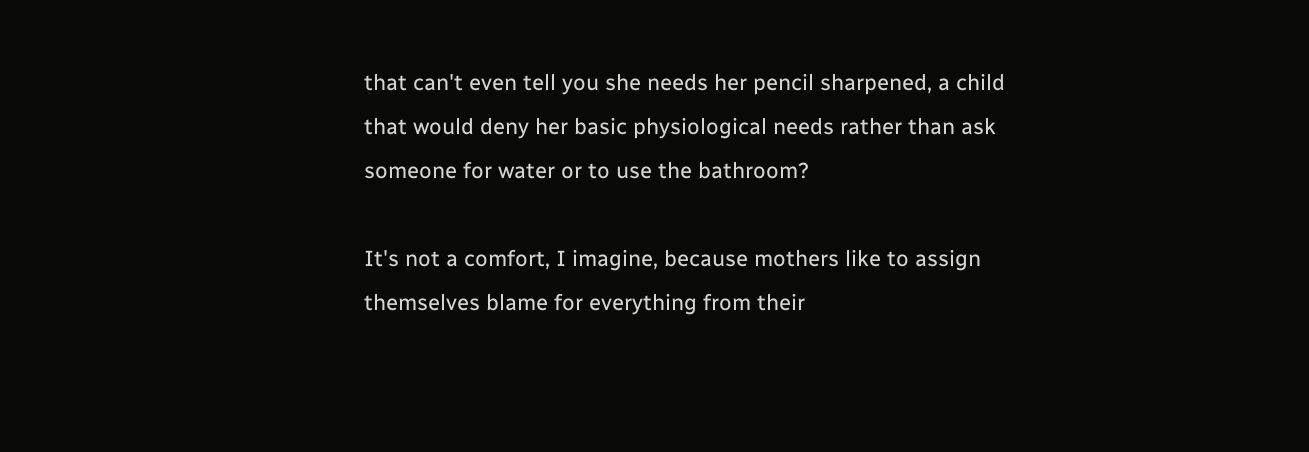that can't even tell you she needs her pencil sharpened, a child that would deny her basic physiological needs rather than ask someone for water or to use the bathroom?

It's not a comfort, I imagine, because mothers like to assign themselves blame for everything from their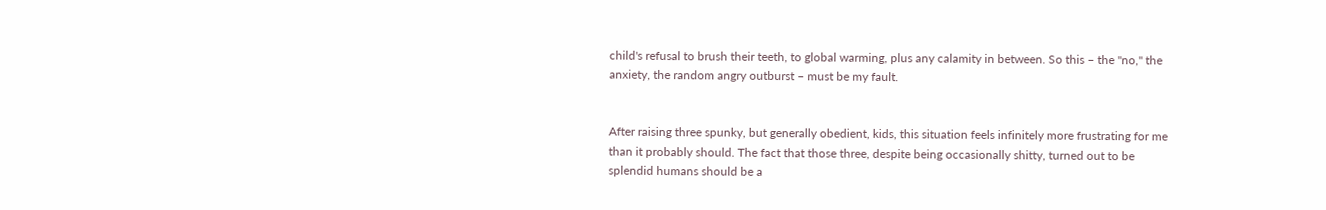child's refusal to brush their teeth, to global warming, plus any calamity in between. So this – the "no," the anxiety, the random angry outburst – must be my fault.


After raising three spunky, but generally obedient, kids, this situation feels infinitely more frustrating for me than it probably should. The fact that those three, despite being occasionally shitty, turned out to be splendid humans should be a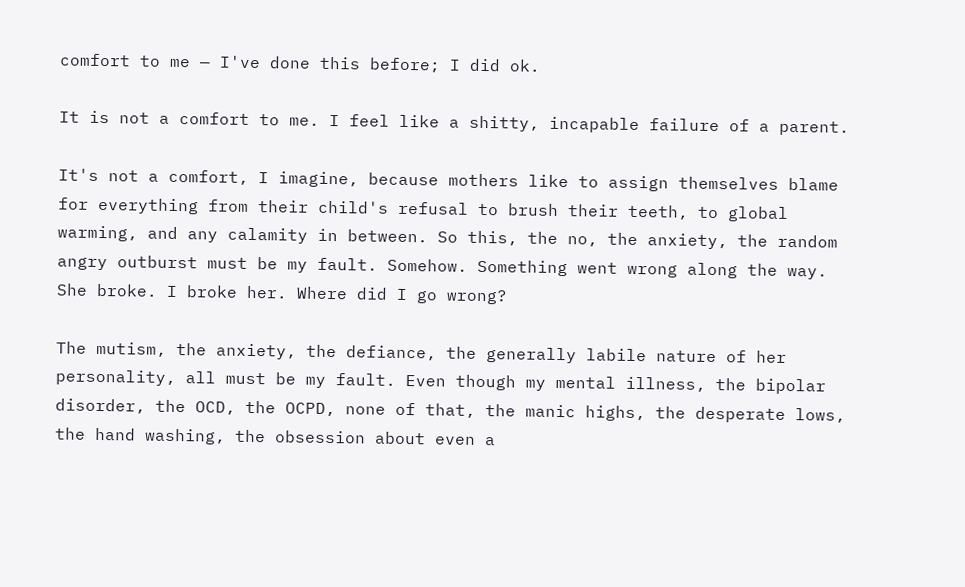comfort to me — I've done this before; I did ok.

It is not a comfort to me. I feel like a shitty, incapable failure of a parent.

It's not a comfort, I imagine, because mothers like to assign themselves blame for everything from their child's refusal to brush their teeth, to global warming, and any calamity in between. So this, the no, the anxiety, the random angry outburst must be my fault. Somehow. Something went wrong along the way. She broke. I broke her. Where did I go wrong?

The mutism, the anxiety, the defiance, the generally labile nature of her personality, all must be my fault. Even though my mental illness, the bipolar disorder, the OCD, the OCPD, none of that, the manic highs, the desperate lows, the hand washing, the obsession about even a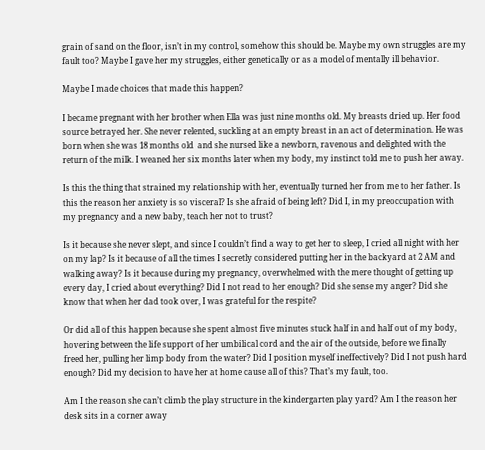grain of sand on the floor, isn’t in my control, somehow this should be. Maybe my own struggles are my fault too? Maybe I gave her my struggles, either genetically or as a model of mentally ill behavior.

Maybe I made choices that made this happen?

I became pregnant with her brother when Ella was just nine months old. My breasts dried up. Her food source betrayed her. She never relented, suckling at an empty breast in an act of determination. He was born when she was 18 months old  and she nursed like a newborn, ravenous and delighted with the return of the milk. I weaned her six months later when my body, my instinct told me to push her away.

Is this the thing that strained my relationship with her, eventually turned her from me to her father. Is this the reason her anxiety is so visceral? Is she afraid of being left? Did I, in my preoccupation with my pregnancy and a new baby, teach her not to trust?

Is it because she never slept, and since I couldn’t find a way to get her to sleep, I cried all night with her on my lap? Is it because of all the times I secretly considered putting her in the backyard at 2 AM and walking away? Is it because during my pregnancy, overwhelmed with the mere thought of getting up every day, I cried about everything? Did I not read to her enough? Did she sense my anger? Did she know that when her dad took over, I was grateful for the respite?

Or did all of this happen because she spent almost five minutes stuck half in and half out of my body, hovering between the life support of her umbilical cord and the air of the outside, before we finally freed her, pulling her limp body from the water? Did I position myself ineffectively? Did I not push hard enough? Did my decision to have her at home cause all of this? That’s my fault, too.

Am I the reason she can’t climb the play structure in the kindergarten play yard? Am I the reason her desk sits in a corner away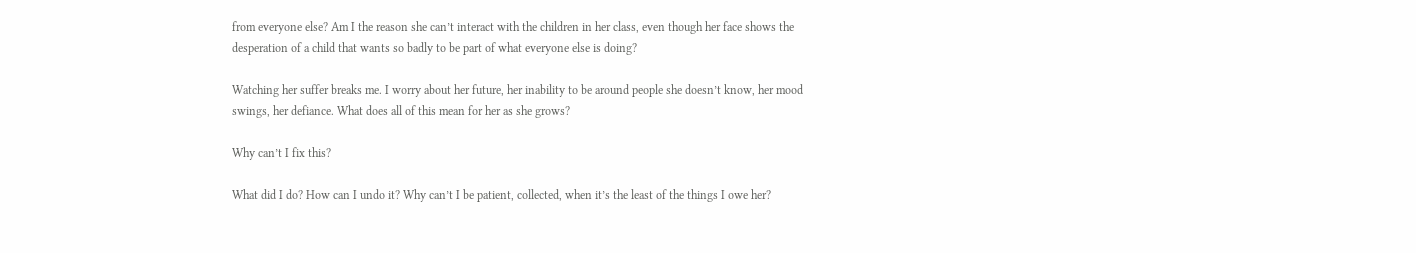from everyone else? Am I the reason she can’t interact with the children in her class, even though her face shows the desperation of a child that wants so badly to be part of what everyone else is doing?

Watching her suffer breaks me. I worry about her future, her inability to be around people she doesn’t know, her mood swings, her defiance. What does all of this mean for her as she grows?

Why can’t I fix this?

What did I do? How can I undo it? Why can’t I be patient, collected, when it’s the least of the things I owe her?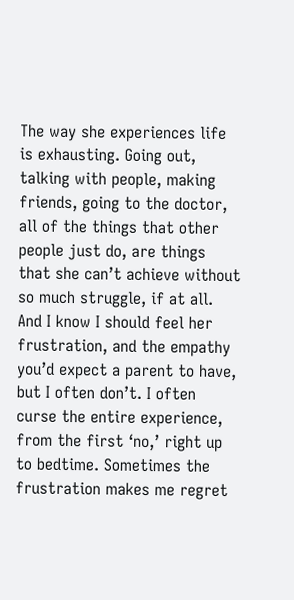The way she experiences life is exhausting. Going out, talking with people, making friends, going to the doctor, all of the things that other people just do, are things that she can’t achieve without so much struggle, if at all. And I know I should feel her frustration, and the empathy you’d expect a parent to have, but I often don’t. I often curse the entire experience, from the first ‘no,’ right up to bedtime. Sometimes the frustration makes me regret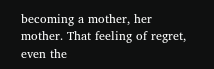becoming a mother, her mother. That feeling of regret, even the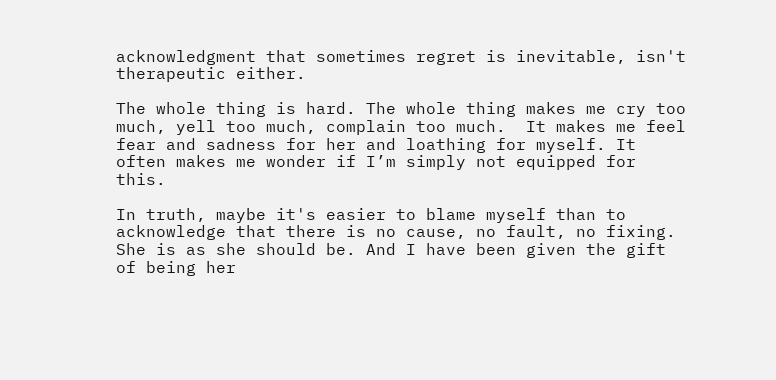acknowledgment that sometimes regret is inevitable, isn't therapeutic either.

The whole thing is hard. The whole thing makes me cry too much, yell too much, complain too much.  It makes me feel fear and sadness for her and loathing for myself. It often makes me wonder if I’m simply not equipped for this.

In truth, maybe it's easier to blame myself than to acknowledge that there is no cause, no fault, no fixing. She is as she should be. And I have been given the gift of being her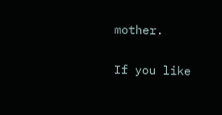mother.

If you like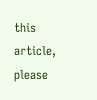this article, please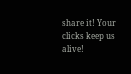share it! Your clicks keep us alive!